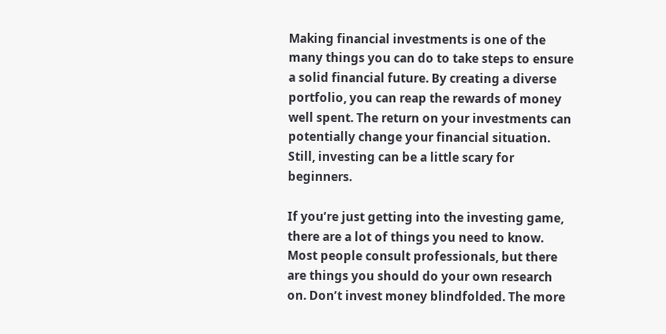Making financial investments is one of the many things you can do to take steps to ensure a solid financial future. By creating a diverse portfolio, you can reap the rewards of money well spent. The return on your investments can potentially change your financial situation. Still, investing can be a little scary for beginners.

If you’re just getting into the investing game, there are a lot of things you need to know. Most people consult professionals, but there are things you should do your own research on. Don’t invest money blindfolded. The more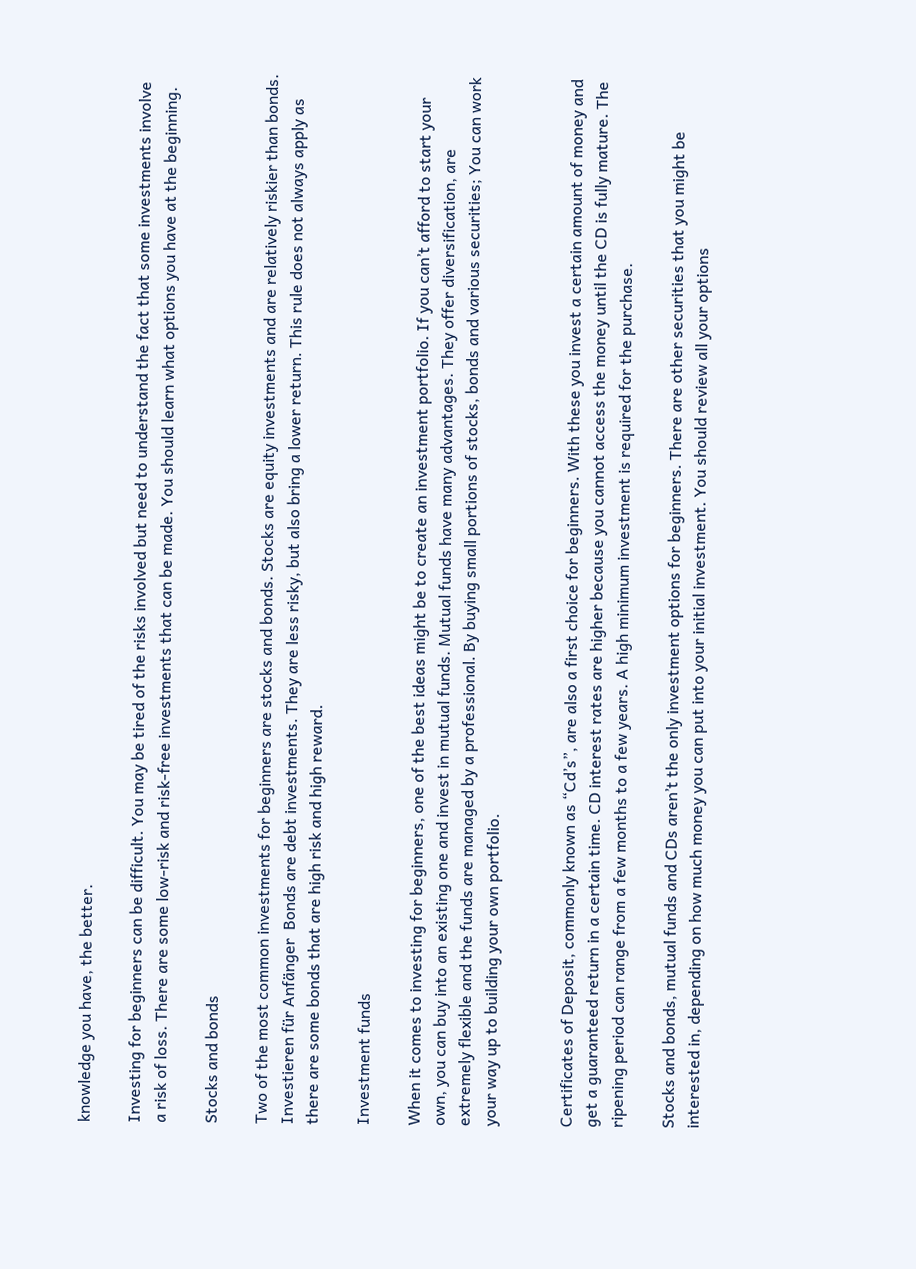knowledge you have, the better.

Investing for beginners can be difficult. You may be tired of the risks involved but need to understand the fact that some investments involve a risk of loss. There are some low-risk and risk-free investments that can be made. You should learn what options you have at the beginning.

Stocks and bonds

Two of the most common investments for beginners are stocks and bonds. Stocks are equity investments and are relatively riskier than bonds. Investieren für Anfänger  Bonds are debt investments. They are less risky, but also bring a lower return. This rule does not always apply as there are some bonds that are high risk and high reward.

Investment funds

When it comes to investing for beginners, one of the best ideas might be to create an investment portfolio. If you can’t afford to start your own, you can buy into an existing one and invest in mutual funds. Mutual funds have many advantages. They offer diversification, are extremely flexible and the funds are managed by a professional. By buying small portions of stocks, bonds and various securities; You can work your way up to building your own portfolio.


Certificates of Deposit, commonly known as “Cd’s”, are also a first choice for beginners. With these you invest a certain amount of money and get a guaranteed return in a certain time. CD interest rates are higher because you cannot access the money until the CD is fully mature. The ripening period can range from a few months to a few years. A high minimum investment is required for the purchase.

Stocks and bonds, mutual funds and CDs aren’t the only investment options for beginners. There are other securities that you might be interested in, depending on how much money you can put into your initial investment. You should review all your options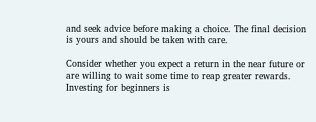and seek advice before making a choice. The final decision is yours and should be taken with care.

Consider whether you expect a return in the near future or are willing to wait some time to reap greater rewards. Investing for beginners is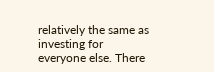relatively the same as investing for everyone else. There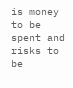is money to be spent and risks to be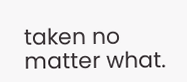taken no matter what.